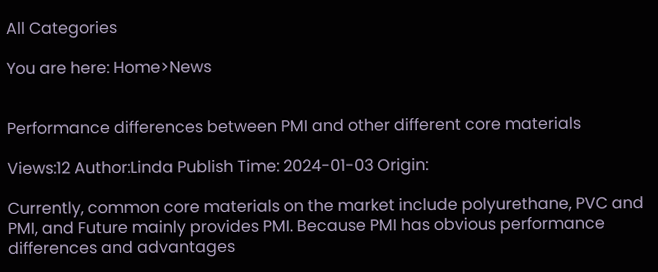All Categories

You are here: Home>News


Performance differences between PMI and other different core materials

Views:12 Author:Linda Publish Time: 2024-01-03 Origin:

Currently, common core materials on the market include polyurethane, PVC and PMI, and Future mainly provides PMI. Because PMI has obvious performance differences and advantages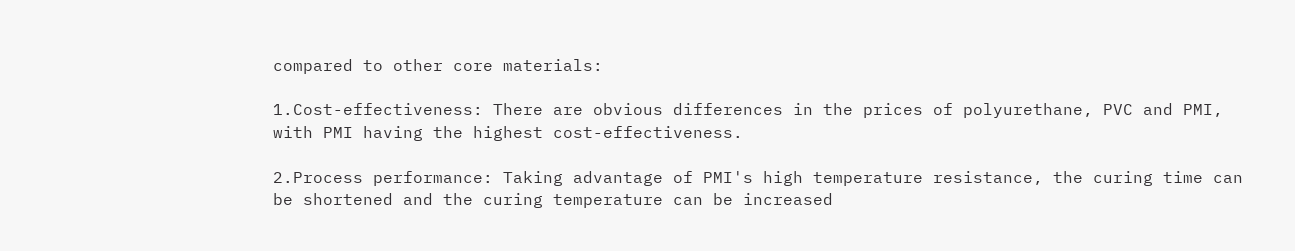compared to other core materials:

1.Cost-effectiveness: There are obvious differences in the prices of polyurethane, PVC and PMI, with PMI having the highest cost-effectiveness.

2.Process performance: Taking advantage of PMI's high temperature resistance, the curing time can be shortened and the curing temperature can be increased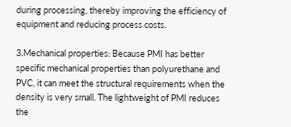during processing, thereby improving the efficiency of equipment and reducing process costs.

3.Mechanical properties: Because PMI has better specific mechanical properties than polyurethane and PVC, it can meet the structural requirements when the density is very small. The lightweight of PMI reduces the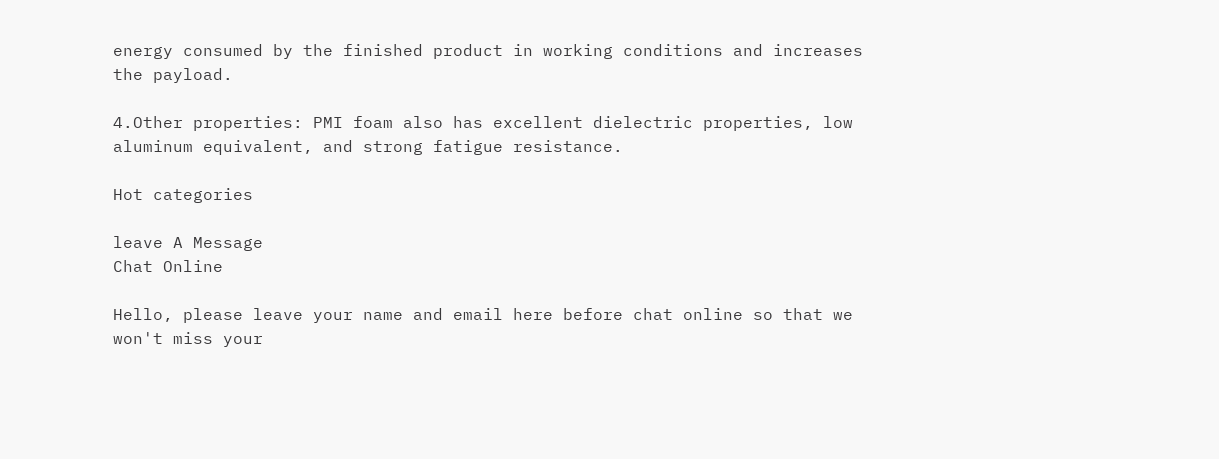energy consumed by the finished product in working conditions and increases the payload.

4.Other properties: PMI foam also has excellent dielectric properties, low aluminum equivalent, and strong fatigue resistance.

Hot categories

leave A Message
Chat Online

Hello, please leave your name and email here before chat online so that we won't miss your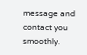message and contact you smoothly.